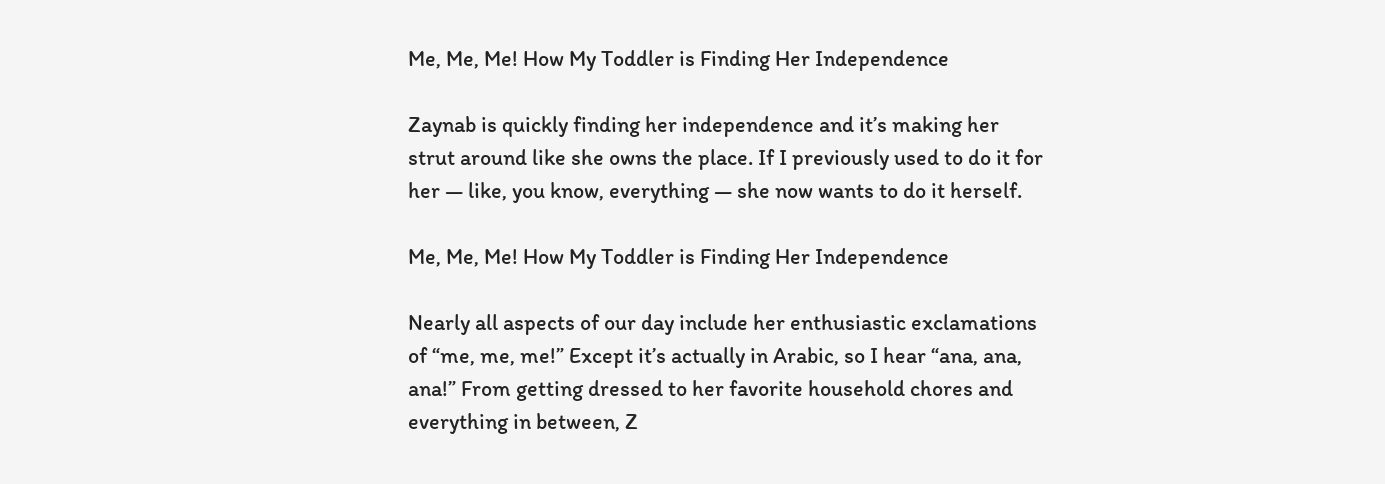Me, Me, Me! How My Toddler is Finding Her Independence

Zaynab is quickly finding her independence and it’s making her strut around like she owns the place. If I previously used to do it for her — like, you know, everything — she now wants to do it herself.

Me, Me, Me! How My Toddler is Finding Her Independence

Nearly all aspects of our day include her enthusiastic exclamations of “me, me, me!” Except it’s actually in Arabic, so I hear “ana, ana, ana!” From getting dressed to her favorite household chores and everything in between, Z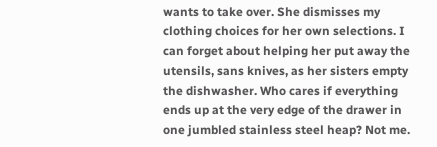wants to take over. She dismisses my clothing choices for her own selections. I can forget about helping her put away the utensils, sans knives, as her sisters empty the dishwasher. Who cares if everything ends up at the very edge of the drawer in one jumbled stainless steel heap? Not me.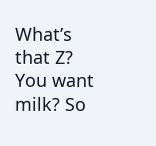What’s that Z? You want milk? So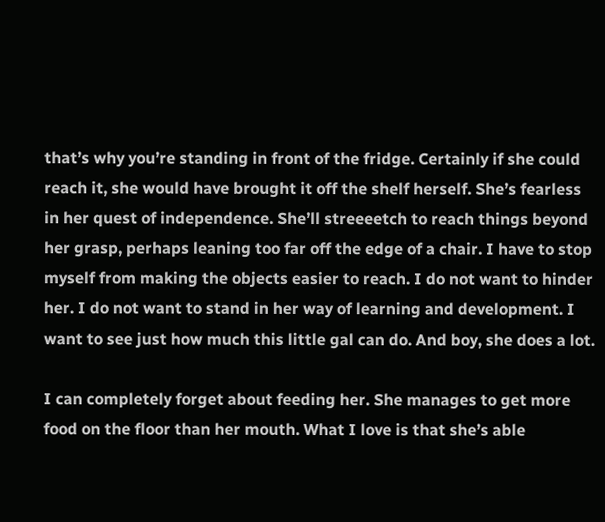that’s why you’re standing in front of the fridge. Certainly if she could reach it, she would have brought it off the shelf herself. She’s fearless in her quest of independence. She’ll streeeetch to reach things beyond her grasp, perhaps leaning too far off the edge of a chair. I have to stop myself from making the objects easier to reach. I do not want to hinder her. I do not want to stand in her way of learning and development. I want to see just how much this little gal can do. And boy, she does a lot.

I can completely forget about feeding her. She manages to get more food on the floor than her mouth. What I love is that she’s able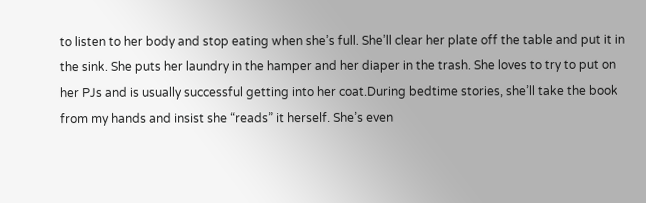to listen to her body and stop eating when she’s full. She’ll clear her plate off the table and put it in the sink. She puts her laundry in the hamper and her diaper in the trash. She loves to try to put on her PJs and is usually successful getting into her coat.During bedtime stories, she’ll take the book from my hands and insist she “reads” it herself. She’s even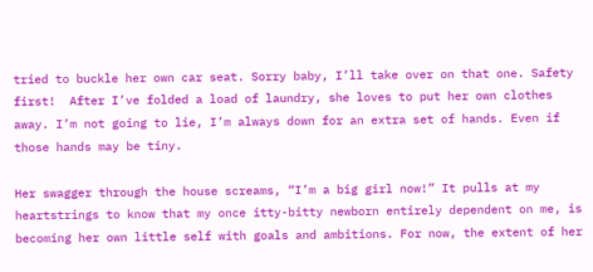tried to buckle her own car seat. Sorry baby, I’ll take over on that one. Safety first!  After I’ve folded a load of laundry, she loves to put her own clothes away. I’m not going to lie, I’m always down for an extra set of hands. Even if those hands may be tiny.

Her swagger through the house screams, “I’m a big girl now!” It pulls at my heartstrings to know that my once itty-bitty newborn entirely dependent on me, is becoming her own little self with goals and ambitions. For now, the extent of her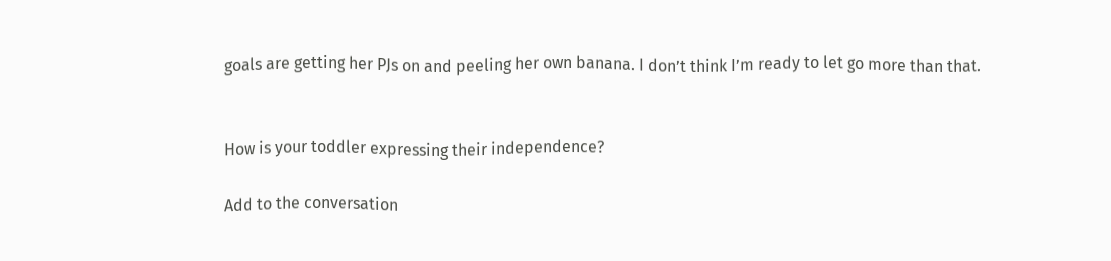goals are getting her PJs on and peeling her own banana. I don’t think I’m ready to let go more than that.


How is your toddler expressing their independence?

Add to the conversation